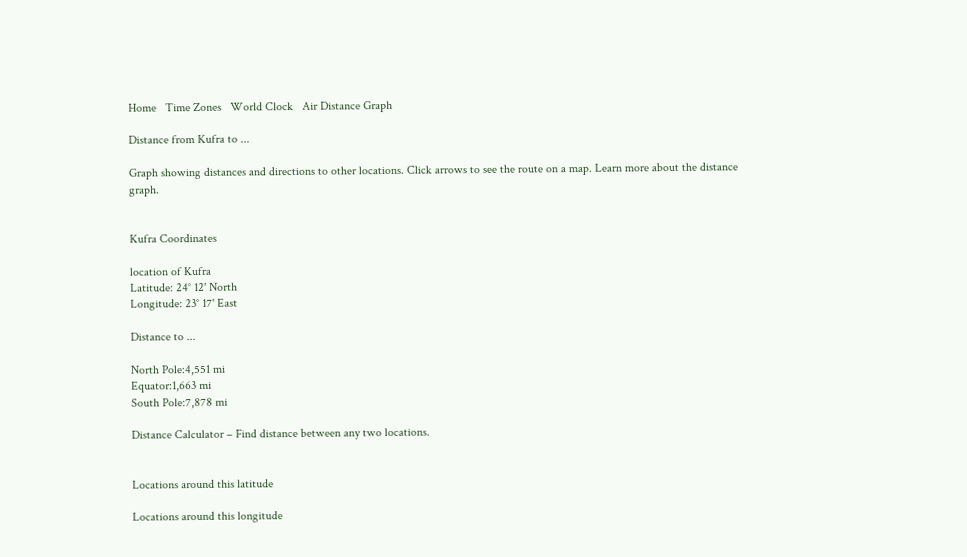Home   Time Zones   World Clock   Air Distance Graph

Distance from Kufra to ...

Graph showing distances and directions to other locations. Click arrows to see the route on a map. Learn more about the distance graph.


Kufra Coordinates

location of Kufra
Latitude: 24° 12' North
Longitude: 23° 17' East

Distance to ...

North Pole:4,551 mi
Equator:1,663 mi
South Pole:7,878 mi

Distance Calculator – Find distance between any two locations.


Locations around this latitude

Locations around this longitude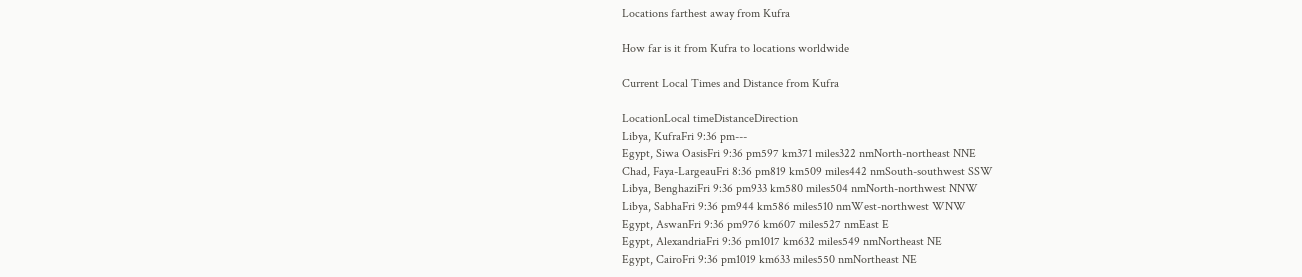Locations farthest away from Kufra

How far is it from Kufra to locations worldwide

Current Local Times and Distance from Kufra

LocationLocal timeDistanceDirection
Libya, KufraFri 9:36 pm---
Egypt, Siwa OasisFri 9:36 pm597 km371 miles322 nmNorth-northeast NNE
Chad, Faya-LargeauFri 8:36 pm819 km509 miles442 nmSouth-southwest SSW
Libya, BenghaziFri 9:36 pm933 km580 miles504 nmNorth-northwest NNW
Libya, SabhaFri 9:36 pm944 km586 miles510 nmWest-northwest WNW
Egypt, AswanFri 9:36 pm976 km607 miles527 nmEast E
Egypt, AlexandriaFri 9:36 pm1017 km632 miles549 nmNortheast NE
Egypt, CairoFri 9:36 pm1019 km633 miles550 nmNortheast NE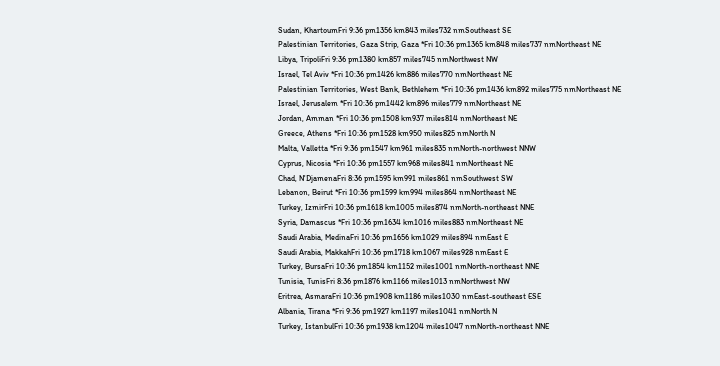Sudan, KhartoumFri 9:36 pm1356 km843 miles732 nmSoutheast SE
Palestinian Territories, Gaza Strip, Gaza *Fri 10:36 pm1365 km848 miles737 nmNortheast NE
Libya, TripoliFri 9:36 pm1380 km857 miles745 nmNorthwest NW
Israel, Tel Aviv *Fri 10:36 pm1426 km886 miles770 nmNortheast NE
Palestinian Territories, West Bank, Bethlehem *Fri 10:36 pm1436 km892 miles775 nmNortheast NE
Israel, Jerusalem *Fri 10:36 pm1442 km896 miles779 nmNortheast NE
Jordan, Amman *Fri 10:36 pm1508 km937 miles814 nmNortheast NE
Greece, Athens *Fri 10:36 pm1528 km950 miles825 nmNorth N
Malta, Valletta *Fri 9:36 pm1547 km961 miles835 nmNorth-northwest NNW
Cyprus, Nicosia *Fri 10:36 pm1557 km968 miles841 nmNortheast NE
Chad, N'DjamenaFri 8:36 pm1595 km991 miles861 nmSouthwest SW
Lebanon, Beirut *Fri 10:36 pm1599 km994 miles864 nmNortheast NE
Turkey, IzmirFri 10:36 pm1618 km1005 miles874 nmNorth-northeast NNE
Syria, Damascus *Fri 10:36 pm1634 km1016 miles883 nmNortheast NE
Saudi Arabia, MedinaFri 10:36 pm1656 km1029 miles894 nmEast E
Saudi Arabia, MakkahFri 10:36 pm1718 km1067 miles928 nmEast E
Turkey, BursaFri 10:36 pm1854 km1152 miles1001 nmNorth-northeast NNE
Tunisia, TunisFri 8:36 pm1876 km1166 miles1013 nmNorthwest NW
Eritrea, AsmaraFri 10:36 pm1908 km1186 miles1030 nmEast-southeast ESE
Albania, Tirana *Fri 9:36 pm1927 km1197 miles1041 nmNorth N
Turkey, IstanbulFri 10:36 pm1938 km1204 miles1047 nmNorth-northeast NNE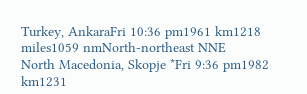Turkey, AnkaraFri 10:36 pm1961 km1218 miles1059 nmNorth-northeast NNE
North Macedonia, Skopje *Fri 9:36 pm1982 km1231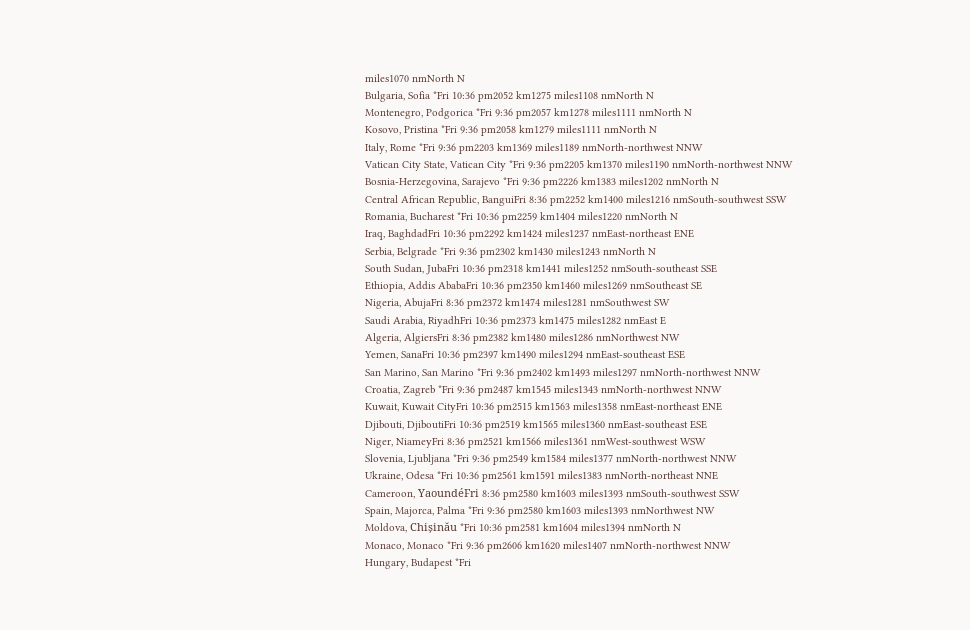miles1070 nmNorth N
Bulgaria, Sofia *Fri 10:36 pm2052 km1275 miles1108 nmNorth N
Montenegro, Podgorica *Fri 9:36 pm2057 km1278 miles1111 nmNorth N
Kosovo, Pristina *Fri 9:36 pm2058 km1279 miles1111 nmNorth N
Italy, Rome *Fri 9:36 pm2203 km1369 miles1189 nmNorth-northwest NNW
Vatican City State, Vatican City *Fri 9:36 pm2205 km1370 miles1190 nmNorth-northwest NNW
Bosnia-Herzegovina, Sarajevo *Fri 9:36 pm2226 km1383 miles1202 nmNorth N
Central African Republic, BanguiFri 8:36 pm2252 km1400 miles1216 nmSouth-southwest SSW
Romania, Bucharest *Fri 10:36 pm2259 km1404 miles1220 nmNorth N
Iraq, BaghdadFri 10:36 pm2292 km1424 miles1237 nmEast-northeast ENE
Serbia, Belgrade *Fri 9:36 pm2302 km1430 miles1243 nmNorth N
South Sudan, JubaFri 10:36 pm2318 km1441 miles1252 nmSouth-southeast SSE
Ethiopia, Addis AbabaFri 10:36 pm2350 km1460 miles1269 nmSoutheast SE
Nigeria, AbujaFri 8:36 pm2372 km1474 miles1281 nmSouthwest SW
Saudi Arabia, RiyadhFri 10:36 pm2373 km1475 miles1282 nmEast E
Algeria, AlgiersFri 8:36 pm2382 km1480 miles1286 nmNorthwest NW
Yemen, SanaFri 10:36 pm2397 km1490 miles1294 nmEast-southeast ESE
San Marino, San Marino *Fri 9:36 pm2402 km1493 miles1297 nmNorth-northwest NNW
Croatia, Zagreb *Fri 9:36 pm2487 km1545 miles1343 nmNorth-northwest NNW
Kuwait, Kuwait CityFri 10:36 pm2515 km1563 miles1358 nmEast-northeast ENE
Djibouti, DjiboutiFri 10:36 pm2519 km1565 miles1360 nmEast-southeast ESE
Niger, NiameyFri 8:36 pm2521 km1566 miles1361 nmWest-southwest WSW
Slovenia, Ljubljana *Fri 9:36 pm2549 km1584 miles1377 nmNorth-northwest NNW
Ukraine, Odesa *Fri 10:36 pm2561 km1591 miles1383 nmNorth-northeast NNE
Cameroon, YaoundéFri 8:36 pm2580 km1603 miles1393 nmSouth-southwest SSW
Spain, Majorca, Palma *Fri 9:36 pm2580 km1603 miles1393 nmNorthwest NW
Moldova, Chișinău *Fri 10:36 pm2581 km1604 miles1394 nmNorth N
Monaco, Monaco *Fri 9:36 pm2606 km1620 miles1407 nmNorth-northwest NNW
Hungary, Budapest *Fri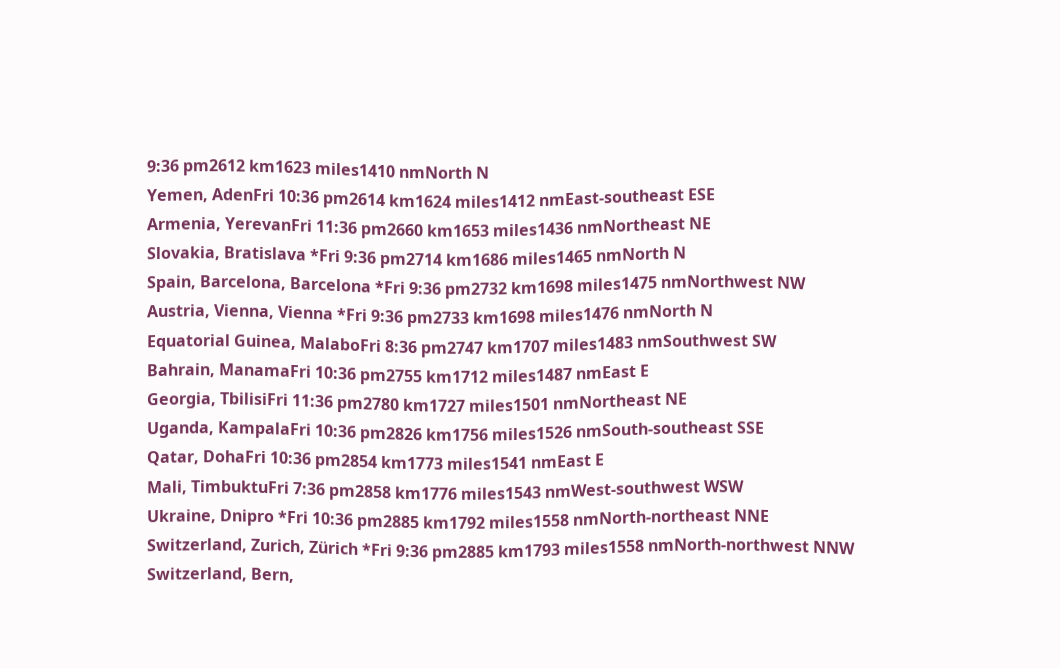9:36 pm2612 km1623 miles1410 nmNorth N
Yemen, AdenFri 10:36 pm2614 km1624 miles1412 nmEast-southeast ESE
Armenia, YerevanFri 11:36 pm2660 km1653 miles1436 nmNortheast NE
Slovakia, Bratislava *Fri 9:36 pm2714 km1686 miles1465 nmNorth N
Spain, Barcelona, Barcelona *Fri 9:36 pm2732 km1698 miles1475 nmNorthwest NW
Austria, Vienna, Vienna *Fri 9:36 pm2733 km1698 miles1476 nmNorth N
Equatorial Guinea, MalaboFri 8:36 pm2747 km1707 miles1483 nmSouthwest SW
Bahrain, ManamaFri 10:36 pm2755 km1712 miles1487 nmEast E
Georgia, TbilisiFri 11:36 pm2780 km1727 miles1501 nmNortheast NE
Uganda, KampalaFri 10:36 pm2826 km1756 miles1526 nmSouth-southeast SSE
Qatar, DohaFri 10:36 pm2854 km1773 miles1541 nmEast E
Mali, TimbuktuFri 7:36 pm2858 km1776 miles1543 nmWest-southwest WSW
Ukraine, Dnipro *Fri 10:36 pm2885 km1792 miles1558 nmNorth-northeast NNE
Switzerland, Zurich, Zürich *Fri 9:36 pm2885 km1793 miles1558 nmNorth-northwest NNW
Switzerland, Bern,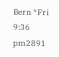Bern *Fri 9:36 pm2891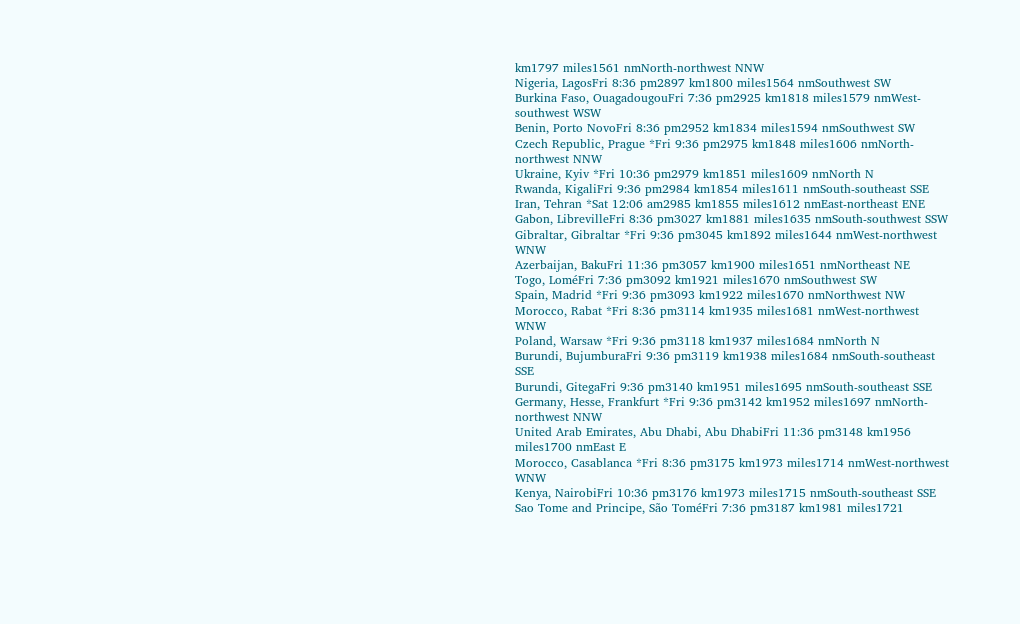km1797 miles1561 nmNorth-northwest NNW
Nigeria, LagosFri 8:36 pm2897 km1800 miles1564 nmSouthwest SW
Burkina Faso, OuagadougouFri 7:36 pm2925 km1818 miles1579 nmWest-southwest WSW
Benin, Porto NovoFri 8:36 pm2952 km1834 miles1594 nmSouthwest SW
Czech Republic, Prague *Fri 9:36 pm2975 km1848 miles1606 nmNorth-northwest NNW
Ukraine, Kyiv *Fri 10:36 pm2979 km1851 miles1609 nmNorth N
Rwanda, KigaliFri 9:36 pm2984 km1854 miles1611 nmSouth-southeast SSE
Iran, Tehran *Sat 12:06 am2985 km1855 miles1612 nmEast-northeast ENE
Gabon, LibrevilleFri 8:36 pm3027 km1881 miles1635 nmSouth-southwest SSW
Gibraltar, Gibraltar *Fri 9:36 pm3045 km1892 miles1644 nmWest-northwest WNW
Azerbaijan, BakuFri 11:36 pm3057 km1900 miles1651 nmNortheast NE
Togo, LoméFri 7:36 pm3092 km1921 miles1670 nmSouthwest SW
Spain, Madrid *Fri 9:36 pm3093 km1922 miles1670 nmNorthwest NW
Morocco, Rabat *Fri 8:36 pm3114 km1935 miles1681 nmWest-northwest WNW
Poland, Warsaw *Fri 9:36 pm3118 km1937 miles1684 nmNorth N
Burundi, BujumburaFri 9:36 pm3119 km1938 miles1684 nmSouth-southeast SSE
Burundi, GitegaFri 9:36 pm3140 km1951 miles1695 nmSouth-southeast SSE
Germany, Hesse, Frankfurt *Fri 9:36 pm3142 km1952 miles1697 nmNorth-northwest NNW
United Arab Emirates, Abu Dhabi, Abu DhabiFri 11:36 pm3148 km1956 miles1700 nmEast E
Morocco, Casablanca *Fri 8:36 pm3175 km1973 miles1714 nmWest-northwest WNW
Kenya, NairobiFri 10:36 pm3176 km1973 miles1715 nmSouth-southeast SSE
Sao Tome and Principe, São ToméFri 7:36 pm3187 km1981 miles1721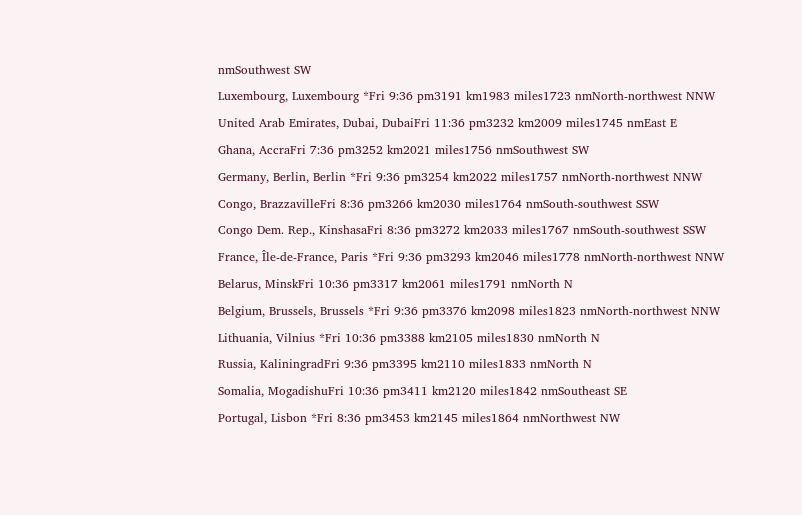nmSouthwest SW
Luxembourg, Luxembourg *Fri 9:36 pm3191 km1983 miles1723 nmNorth-northwest NNW
United Arab Emirates, Dubai, DubaiFri 11:36 pm3232 km2009 miles1745 nmEast E
Ghana, AccraFri 7:36 pm3252 km2021 miles1756 nmSouthwest SW
Germany, Berlin, Berlin *Fri 9:36 pm3254 km2022 miles1757 nmNorth-northwest NNW
Congo, BrazzavilleFri 8:36 pm3266 km2030 miles1764 nmSouth-southwest SSW
Congo Dem. Rep., KinshasaFri 8:36 pm3272 km2033 miles1767 nmSouth-southwest SSW
France, Île-de-France, Paris *Fri 9:36 pm3293 km2046 miles1778 nmNorth-northwest NNW
Belarus, MinskFri 10:36 pm3317 km2061 miles1791 nmNorth N
Belgium, Brussels, Brussels *Fri 9:36 pm3376 km2098 miles1823 nmNorth-northwest NNW
Lithuania, Vilnius *Fri 10:36 pm3388 km2105 miles1830 nmNorth N
Russia, KaliningradFri 9:36 pm3395 km2110 miles1833 nmNorth N
Somalia, MogadishuFri 10:36 pm3411 km2120 miles1842 nmSoutheast SE
Portugal, Lisbon *Fri 8:36 pm3453 km2145 miles1864 nmNorthwest NW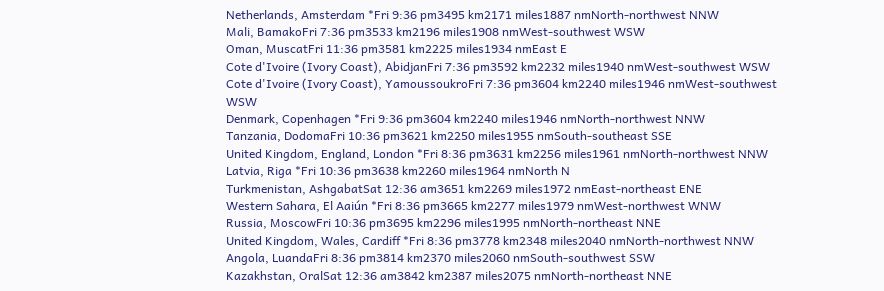Netherlands, Amsterdam *Fri 9:36 pm3495 km2171 miles1887 nmNorth-northwest NNW
Mali, BamakoFri 7:36 pm3533 km2196 miles1908 nmWest-southwest WSW
Oman, MuscatFri 11:36 pm3581 km2225 miles1934 nmEast E
Cote d'Ivoire (Ivory Coast), AbidjanFri 7:36 pm3592 km2232 miles1940 nmWest-southwest WSW
Cote d'Ivoire (Ivory Coast), YamoussoukroFri 7:36 pm3604 km2240 miles1946 nmWest-southwest WSW
Denmark, Copenhagen *Fri 9:36 pm3604 km2240 miles1946 nmNorth-northwest NNW
Tanzania, DodomaFri 10:36 pm3621 km2250 miles1955 nmSouth-southeast SSE
United Kingdom, England, London *Fri 8:36 pm3631 km2256 miles1961 nmNorth-northwest NNW
Latvia, Riga *Fri 10:36 pm3638 km2260 miles1964 nmNorth N
Turkmenistan, AshgabatSat 12:36 am3651 km2269 miles1972 nmEast-northeast ENE
Western Sahara, El Aaiún *Fri 8:36 pm3665 km2277 miles1979 nmWest-northwest WNW
Russia, MoscowFri 10:36 pm3695 km2296 miles1995 nmNorth-northeast NNE
United Kingdom, Wales, Cardiff *Fri 8:36 pm3778 km2348 miles2040 nmNorth-northwest NNW
Angola, LuandaFri 8:36 pm3814 km2370 miles2060 nmSouth-southwest SSW
Kazakhstan, OralSat 12:36 am3842 km2387 miles2075 nmNorth-northeast NNE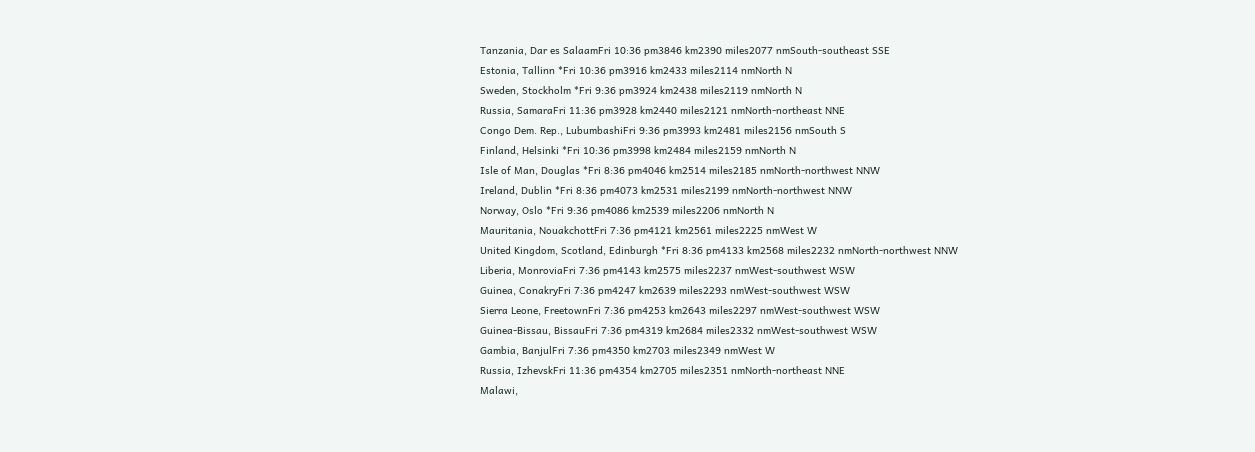Tanzania, Dar es SalaamFri 10:36 pm3846 km2390 miles2077 nmSouth-southeast SSE
Estonia, Tallinn *Fri 10:36 pm3916 km2433 miles2114 nmNorth N
Sweden, Stockholm *Fri 9:36 pm3924 km2438 miles2119 nmNorth N
Russia, SamaraFri 11:36 pm3928 km2440 miles2121 nmNorth-northeast NNE
Congo Dem. Rep., LubumbashiFri 9:36 pm3993 km2481 miles2156 nmSouth S
Finland, Helsinki *Fri 10:36 pm3998 km2484 miles2159 nmNorth N
Isle of Man, Douglas *Fri 8:36 pm4046 km2514 miles2185 nmNorth-northwest NNW
Ireland, Dublin *Fri 8:36 pm4073 km2531 miles2199 nmNorth-northwest NNW
Norway, Oslo *Fri 9:36 pm4086 km2539 miles2206 nmNorth N
Mauritania, NouakchottFri 7:36 pm4121 km2561 miles2225 nmWest W
United Kingdom, Scotland, Edinburgh *Fri 8:36 pm4133 km2568 miles2232 nmNorth-northwest NNW
Liberia, MonroviaFri 7:36 pm4143 km2575 miles2237 nmWest-southwest WSW
Guinea, ConakryFri 7:36 pm4247 km2639 miles2293 nmWest-southwest WSW
Sierra Leone, FreetownFri 7:36 pm4253 km2643 miles2297 nmWest-southwest WSW
Guinea-Bissau, BissauFri 7:36 pm4319 km2684 miles2332 nmWest-southwest WSW
Gambia, BanjulFri 7:36 pm4350 km2703 miles2349 nmWest W
Russia, IzhevskFri 11:36 pm4354 km2705 miles2351 nmNorth-northeast NNE
Malawi,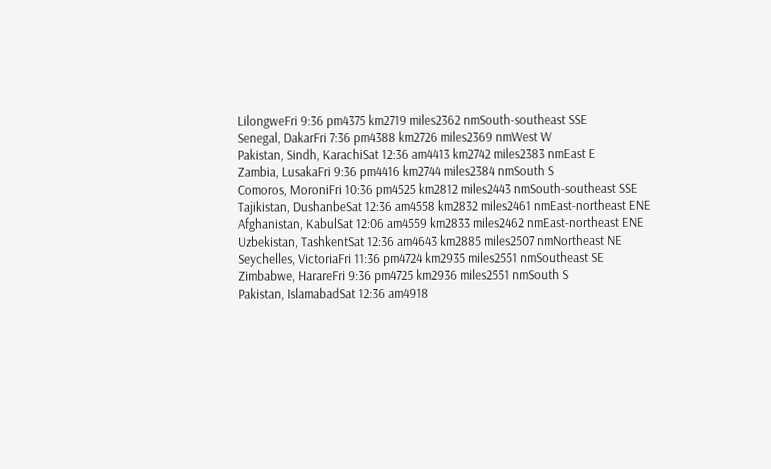LilongweFri 9:36 pm4375 km2719 miles2362 nmSouth-southeast SSE
Senegal, DakarFri 7:36 pm4388 km2726 miles2369 nmWest W
Pakistan, Sindh, KarachiSat 12:36 am4413 km2742 miles2383 nmEast E
Zambia, LusakaFri 9:36 pm4416 km2744 miles2384 nmSouth S
Comoros, MoroniFri 10:36 pm4525 km2812 miles2443 nmSouth-southeast SSE
Tajikistan, DushanbeSat 12:36 am4558 km2832 miles2461 nmEast-northeast ENE
Afghanistan, KabulSat 12:06 am4559 km2833 miles2462 nmEast-northeast ENE
Uzbekistan, TashkentSat 12:36 am4643 km2885 miles2507 nmNortheast NE
Seychelles, VictoriaFri 11:36 pm4724 km2935 miles2551 nmSoutheast SE
Zimbabwe, HarareFri 9:36 pm4725 km2936 miles2551 nmSouth S
Pakistan, IslamabadSat 12:36 am4918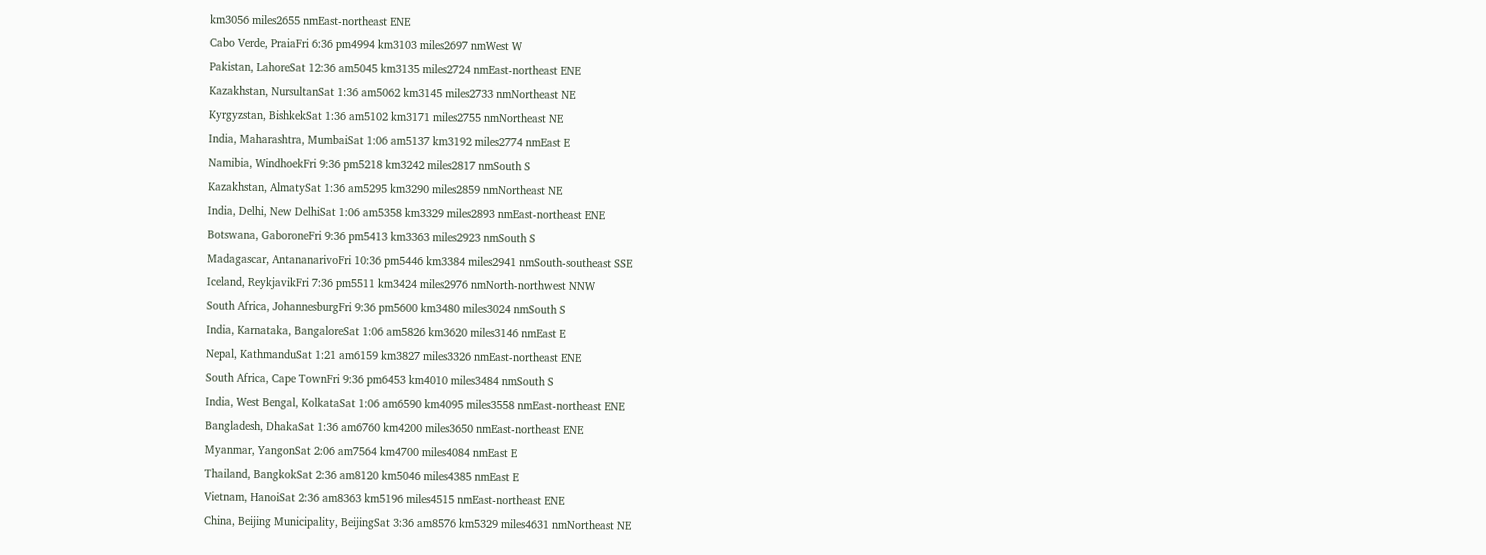km3056 miles2655 nmEast-northeast ENE
Cabo Verde, PraiaFri 6:36 pm4994 km3103 miles2697 nmWest W
Pakistan, LahoreSat 12:36 am5045 km3135 miles2724 nmEast-northeast ENE
Kazakhstan, NursultanSat 1:36 am5062 km3145 miles2733 nmNortheast NE
Kyrgyzstan, BishkekSat 1:36 am5102 km3171 miles2755 nmNortheast NE
India, Maharashtra, MumbaiSat 1:06 am5137 km3192 miles2774 nmEast E
Namibia, WindhoekFri 9:36 pm5218 km3242 miles2817 nmSouth S
Kazakhstan, AlmatySat 1:36 am5295 km3290 miles2859 nmNortheast NE
India, Delhi, New DelhiSat 1:06 am5358 km3329 miles2893 nmEast-northeast ENE
Botswana, GaboroneFri 9:36 pm5413 km3363 miles2923 nmSouth S
Madagascar, AntananarivoFri 10:36 pm5446 km3384 miles2941 nmSouth-southeast SSE
Iceland, ReykjavikFri 7:36 pm5511 km3424 miles2976 nmNorth-northwest NNW
South Africa, JohannesburgFri 9:36 pm5600 km3480 miles3024 nmSouth S
India, Karnataka, BangaloreSat 1:06 am5826 km3620 miles3146 nmEast E
Nepal, KathmanduSat 1:21 am6159 km3827 miles3326 nmEast-northeast ENE
South Africa, Cape TownFri 9:36 pm6453 km4010 miles3484 nmSouth S
India, West Bengal, KolkataSat 1:06 am6590 km4095 miles3558 nmEast-northeast ENE
Bangladesh, DhakaSat 1:36 am6760 km4200 miles3650 nmEast-northeast ENE
Myanmar, YangonSat 2:06 am7564 km4700 miles4084 nmEast E
Thailand, BangkokSat 2:36 am8120 km5046 miles4385 nmEast E
Vietnam, HanoiSat 2:36 am8363 km5196 miles4515 nmEast-northeast ENE
China, Beijing Municipality, BeijingSat 3:36 am8576 km5329 miles4631 nmNortheast NE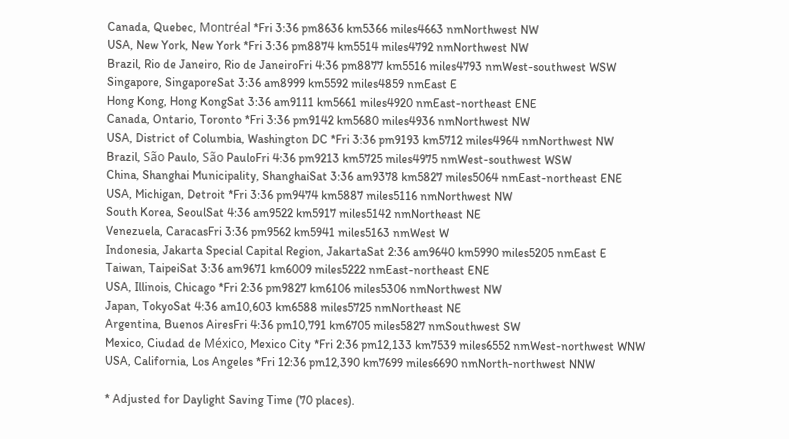Canada, Quebec, Montréal *Fri 3:36 pm8636 km5366 miles4663 nmNorthwest NW
USA, New York, New York *Fri 3:36 pm8874 km5514 miles4792 nmNorthwest NW
Brazil, Rio de Janeiro, Rio de JaneiroFri 4:36 pm8877 km5516 miles4793 nmWest-southwest WSW
Singapore, SingaporeSat 3:36 am8999 km5592 miles4859 nmEast E
Hong Kong, Hong KongSat 3:36 am9111 km5661 miles4920 nmEast-northeast ENE
Canada, Ontario, Toronto *Fri 3:36 pm9142 km5680 miles4936 nmNorthwest NW
USA, District of Columbia, Washington DC *Fri 3:36 pm9193 km5712 miles4964 nmNorthwest NW
Brazil, São Paulo, São PauloFri 4:36 pm9213 km5725 miles4975 nmWest-southwest WSW
China, Shanghai Municipality, ShanghaiSat 3:36 am9378 km5827 miles5064 nmEast-northeast ENE
USA, Michigan, Detroit *Fri 3:36 pm9474 km5887 miles5116 nmNorthwest NW
South Korea, SeoulSat 4:36 am9522 km5917 miles5142 nmNortheast NE
Venezuela, CaracasFri 3:36 pm9562 km5941 miles5163 nmWest W
Indonesia, Jakarta Special Capital Region, JakartaSat 2:36 am9640 km5990 miles5205 nmEast E
Taiwan, TaipeiSat 3:36 am9671 km6009 miles5222 nmEast-northeast ENE
USA, Illinois, Chicago *Fri 2:36 pm9827 km6106 miles5306 nmNorthwest NW
Japan, TokyoSat 4:36 am10,603 km6588 miles5725 nmNortheast NE
Argentina, Buenos AiresFri 4:36 pm10,791 km6705 miles5827 nmSouthwest SW
Mexico, Ciudad de México, Mexico City *Fri 2:36 pm12,133 km7539 miles6552 nmWest-northwest WNW
USA, California, Los Angeles *Fri 12:36 pm12,390 km7699 miles6690 nmNorth-northwest NNW

* Adjusted for Daylight Saving Time (70 places).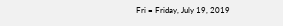Fri = Friday, July 19, 2019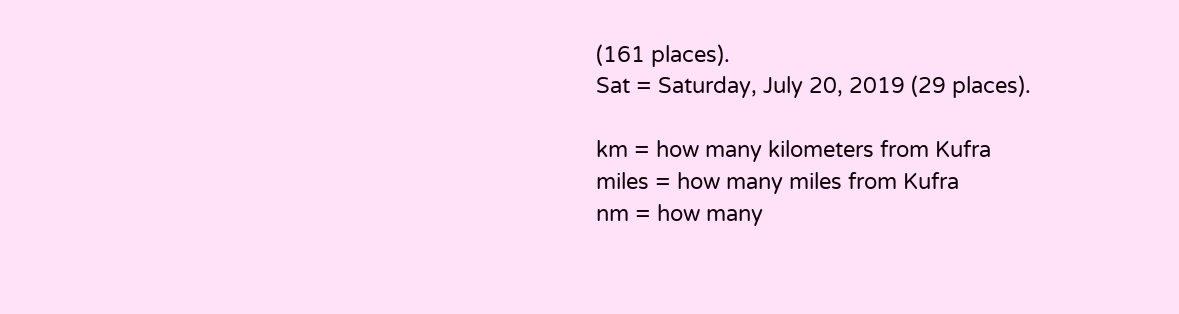(161 places).
Sat = Saturday, July 20, 2019 (29 places).

km = how many kilometers from Kufra
miles = how many miles from Kufra
nm = how many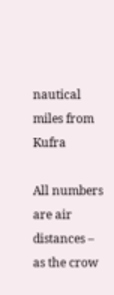nautical miles from Kufra

All numbers are air distances – as the crow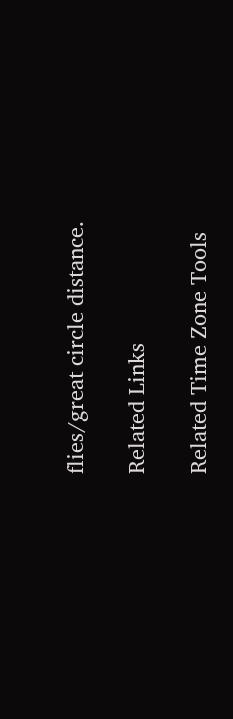flies/great circle distance.

Related Links

Related Time Zone Tools